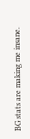BG stats are making me insane.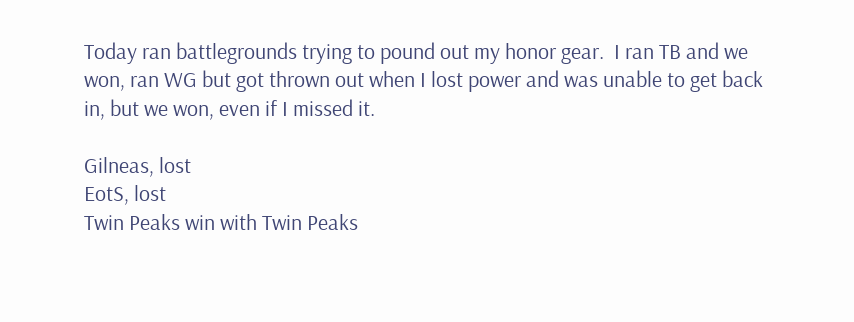Today ran battlegrounds trying to pound out my honor gear.  I ran TB and we won, ran WG but got thrown out when I lost power and was unable to get back in, but we won, even if I missed it.

Gilneas, lost
EotS, lost
Twin Peaks win with Twin Peaks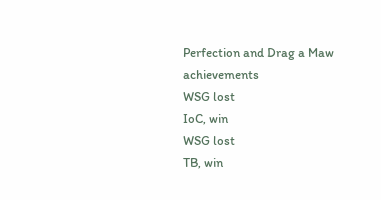Perfection and Drag a Maw achievements
WSG lost
IoC, win
WSG lost
TB, win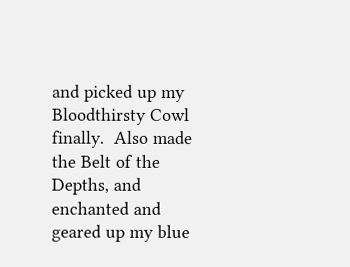and picked up my Bloodthirsty Cowl finally.  Also made the Belt of the Depths, and enchanted and geared up my blue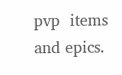pvp  items and epics.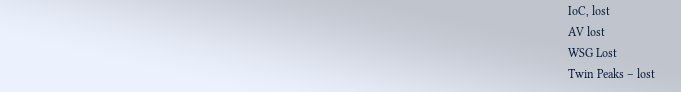IoC, lost
AV lost
WSG Lost
Twin Peaks – lost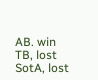AB. win
TB, lost
SotA, lost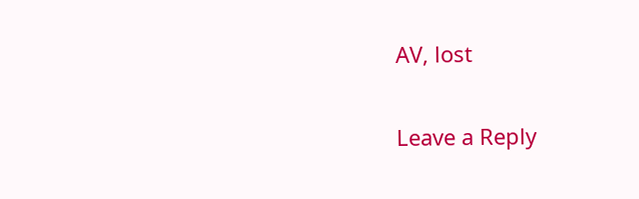AV, lost

Leave a Reply